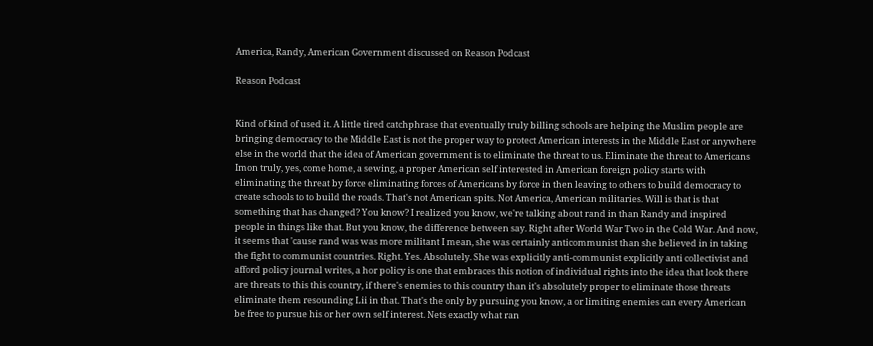America, Randy, American Government discussed on Reason Podcast

Reason Podcast


Kind of kind of used it. A little tired catchphrase that eventually truly billing schools are helping the Muslim people are bringing democracy to the Middle East is not the proper way to protect American interests in the Middle East or anywhere else in the world that the idea of American government is to eliminate the threat to us. Eliminate the threat to Americans Imon truly, yes, come home, a sewing, a proper American self interested in American foreign policy starts with eliminating the threat by force eliminating forces of Americans by force in then leaving to others to build democracy to create schools to to build the roads. That's not American spits. Not America, American militaries. Will is that is that something that has changed? You know? I realized you know, we're talking about rand in than Randy and inspired people in things like that. But you know, the difference between say. Right after World War Two in the Cold War. And now, it seems that 'cause rand was was more militant I mean, she was certainly anticommunist than she believed in in taking the fight to communist countries. Right. Yes. Absolutely. She was explicitly anti-communist explicitly anti collectivist and afford policy journal writes, a hor policy is one that embraces this notion of individual rights into the idea that look there are threats to this this country, if there's enemies to this country than it's absolutely proper to eliminate those threats eliminate them resounding Lii in that. That's the only by pursuing you know, a or limiting enemies can every American be free to pursue his or her own self interest. Nets exactly what ran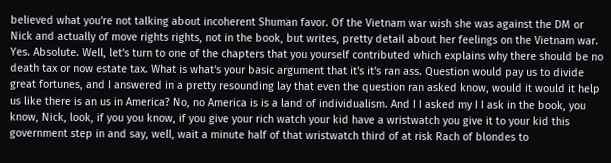believed what you're not talking about incoherent Shuman favor. Of the Vietnam war wish she was against the DM or Nick and actually of move rights rights, not in the book, but writes, pretty detail about her feelings on the Vietnam war. Yes. Absolute. Well, let's turn to one of the chapters that you yourself contributed which explains why there should be no death tax or now estate tax. What is what's your basic argument that it's it's ran ass. Question would pay us to divide great fortunes, and I answered in a pretty resounding lay that even the question ran asked know, would it would it help us like there is an us in America? No, no America is is a land of individualism. And I I asked my I I ask in the book, you know, Nick, look, if you you know, if you give your rich watch your kid have a wristwatch you give it to your kid this government step in and say, well, wait a minute half of that wristwatch third of at risk Rach of blondes to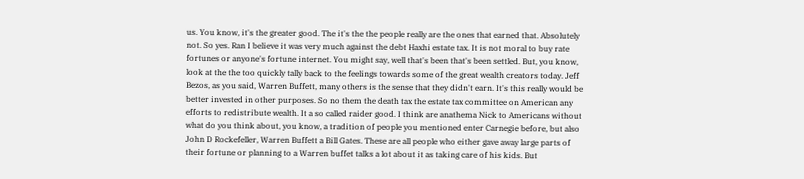us. You know, it's the greater good. The it's the the people really are the ones that earned that. Absolutely not. So yes. Ran I believe it was very much against the debt Haxhi estate tax. It is not moral to buy rate fortunes or anyone's fortune internet. You might say, well that's been that's been settled. But, you know, look at the the too quickly tally back to the feelings towards some of the great wealth creators today. Jeff Bezos, as you said, Warren Buffett, many others is the sense that they didn't earn. It's this really would be better invested in other purposes. So no them the death tax the estate tax committee on American any efforts to redistribute wealth. It a so called raider good. I think are anathema Nick to Americans without what do you think about, you know, a tradition of people you mentioned enter Carnegie before, but also John D Rockefeller, Warren Buffett a Bill Gates. These are all people who either gave away large parts of their fortune or planning to a Warren buffet talks a lot about it as taking care of his kids. But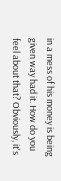in a mess of his money is being given way had it. How do you feel about that? Obviously, it's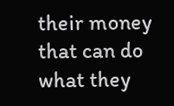their money that can do what they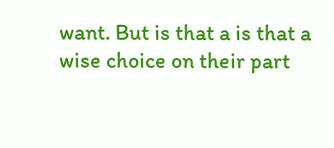want. But is that a is that a wise choice on their part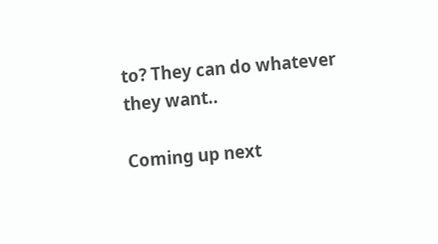to? They can do whatever they want..

Coming up next